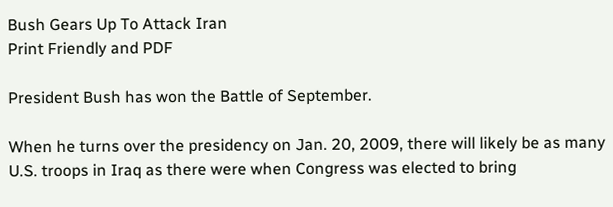Bush Gears Up To Attack Iran
Print Friendly and PDF

President Bush has won the Battle of September.

When he turns over the presidency on Jan. 20, 2009, there will likely be as many U.S. troops in Iraq as there were when Congress was elected to bring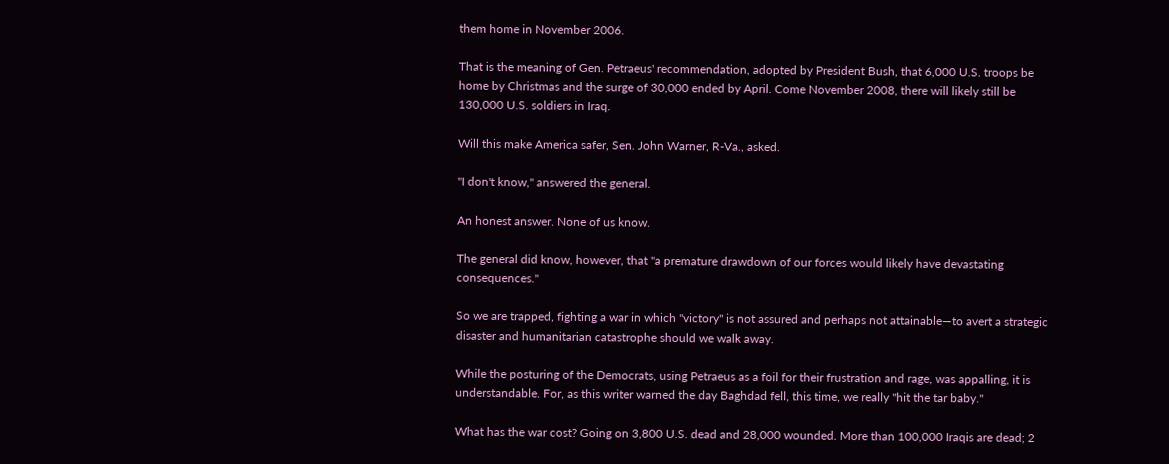them home in November 2006.

That is the meaning of Gen. Petraeus' recommendation, adopted by President Bush, that 6,000 U.S. troops be home by Christmas and the surge of 30,000 ended by April. Come November 2008, there will likely still be 130,000 U.S. soldiers in Iraq.

Will this make America safer, Sen. John Warner, R-Va., asked.

"I don't know," answered the general.

An honest answer. None of us know.

The general did know, however, that "a premature drawdown of our forces would likely have devastating consequences."

So we are trapped, fighting a war in which "victory" is not assured and perhaps not attainable—to avert a strategic disaster and humanitarian catastrophe should we walk away.

While the posturing of the Democrats, using Petraeus as a foil for their frustration and rage, was appalling, it is understandable. For, as this writer warned the day Baghdad fell, this time, we really "hit the tar baby."

What has the war cost? Going on 3,800 U.S. dead and 28,000 wounded. More than 100,000 Iraqis are dead; 2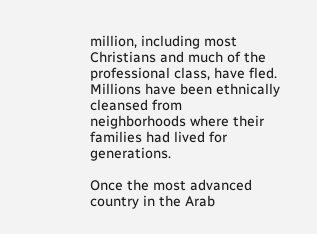million, including most Christians and much of the professional class, have fled. Millions have been ethnically cleansed from neighborhoods where their families had lived for generations.

Once the most advanced country in the Arab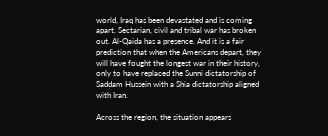world, Iraq has been devastated and is coming apart. Sectarian, civil and tribal war has broken out. Al-Qaida has a presence. And it is a fair prediction that when the Americans depart, they will have fought the longest war in their history, only to have replaced the Sunni dictatorship of Saddam Hussein with a Shia dictatorship aligned with Iran.

Across the region, the situation appears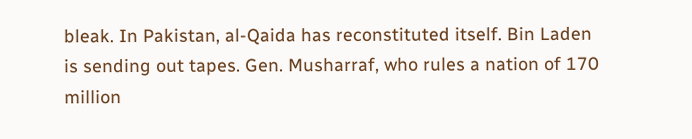bleak. In Pakistan, al-Qaida has reconstituted itself. Bin Laden is sending out tapes. Gen. Musharraf, who rules a nation of 170 million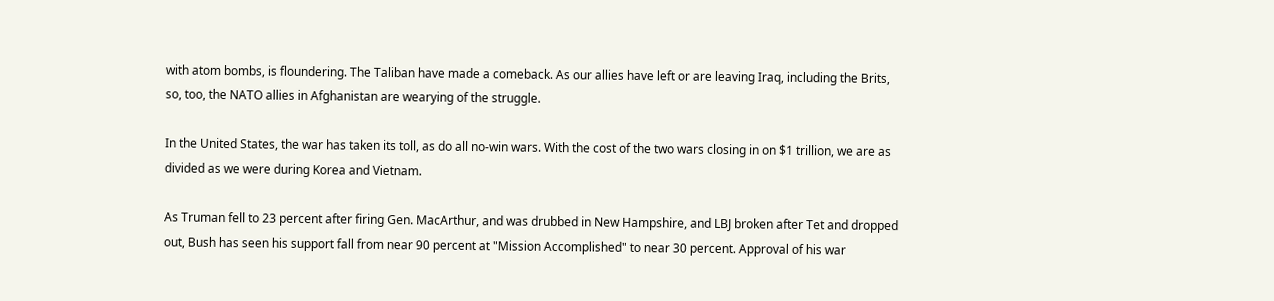with atom bombs, is floundering. The Taliban have made a comeback. As our allies have left or are leaving Iraq, including the Brits, so, too, the NATO allies in Afghanistan are wearying of the struggle.

In the United States, the war has taken its toll, as do all no-win wars. With the cost of the two wars closing in on $1 trillion, we are as divided as we were during Korea and Vietnam.

As Truman fell to 23 percent after firing Gen. MacArthur, and was drubbed in New Hampshire, and LBJ broken after Tet and dropped out, Bush has seen his support fall from near 90 percent at "Mission Accomplished" to near 30 percent. Approval of his war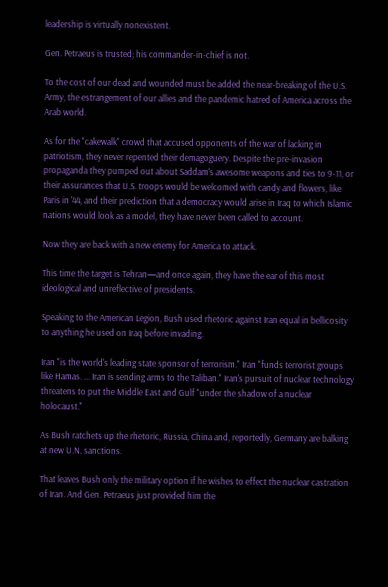leadership is virtually nonexistent.

Gen. Petraeus is trusted; his commander-in-chief is not.

To the cost of our dead and wounded must be added the near-breaking of the U.S. Army, the estrangement of our allies and the pandemic hatred of America across the Arab world.

As for the "cakewalk" crowd that accused opponents of the war of lacking in patriotism, they never repented their demagoguery. Despite the pre-invasion propaganda they pumped out about Saddam's awesome weapons and ties to 9-11, or their assurances that U.S. troops would be welcomed with candy and flowers, like Paris in '44, and their prediction that a democracy would arise in Iraq to which Islamic nations would look as a model, they have never been called to account.

Now they are back with a new enemy for America to attack.

This time the target is Tehran—and once again, they have the ear of this most ideological and unreflective of presidents.

Speaking to the American Legion, Bush used rhetoric against Iran equal in bellicosity to anything he used on Iraq before invading.

Iran "is the world's leading state sponsor of terrorism." Iran "funds terrorist groups like Hamas. ... Iran is sending arms to the Taliban." Iran's pursuit of nuclear technology threatens to put the Middle East and Gulf "under the shadow of a nuclear holocaust."

As Bush ratchets up the rhetoric, Russia, China and, reportedly, Germany are balking at new U.N. sanctions.

That leaves Bush only the military option if he wishes to effect the nuclear castration of Iran. And Gen. Petraeus just provided him the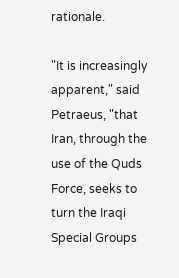rationale.

"It is increasingly apparent," said Petraeus, "that Iran, through the use of the Quds Force, seeks to turn the Iraqi Special Groups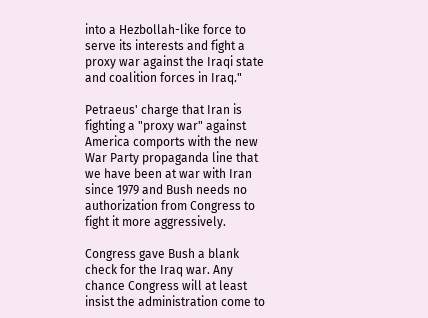into a Hezbollah-like force to serve its interests and fight a proxy war against the Iraqi state and coalition forces in Iraq."

Petraeus' charge that Iran is fighting a "proxy war" against America comports with the new War Party propaganda line that we have been at war with Iran since 1979 and Bush needs no authorization from Congress to fight it more aggressively.

Congress gave Bush a blank check for the Iraq war. Any chance Congress will at least insist the administration come to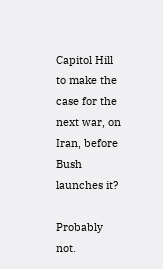Capitol Hill to make the case for the next war, on Iran, before Bush launches it?

Probably not.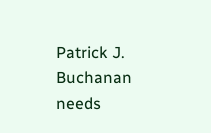Patrick J. Buchanan needs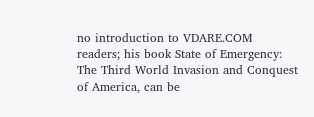no introduction to VDARE.COM readers; his book State of Emergency: The Third World Invasion and Conquest of America, can be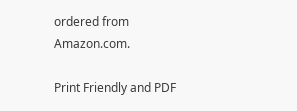ordered from Amazon.com.

Print Friendly and PDF